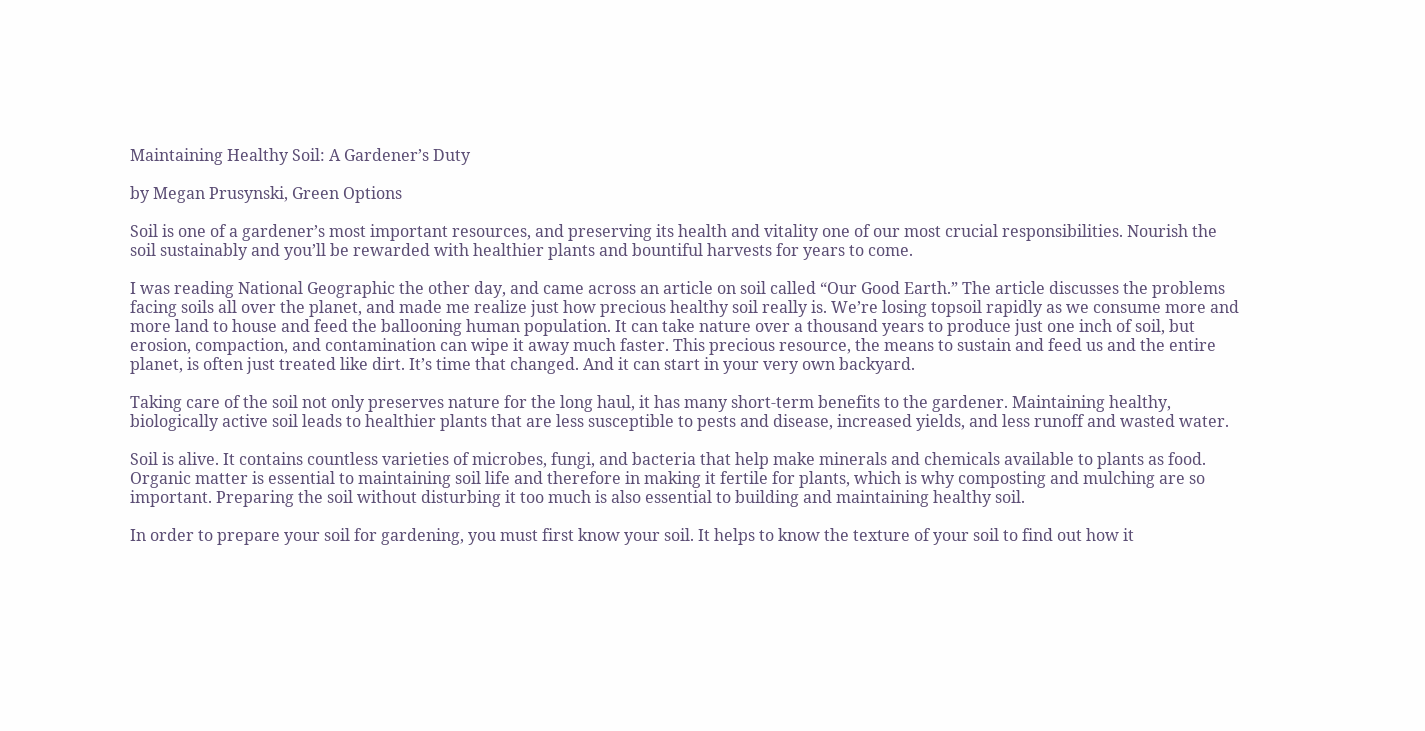Maintaining Healthy Soil: A Gardener’s Duty

by Megan Prusynski, Green Options

Soil is one of a gardener’s most important resources, and preserving its health and vitality one of our most crucial responsibilities. Nourish the soil sustainably and you’ll be rewarded with healthier plants and bountiful harvests for years to come.

I was reading National Geographic the other day, and came across an article on soil called “Our Good Earth.” The article discusses the problems facing soils all over the planet, and made me realize just how precious healthy soil really is. We’re losing topsoil rapidly as we consume more and more land to house and feed the ballooning human population. It can take nature over a thousand years to produce just one inch of soil, but erosion, compaction, and contamination can wipe it away much faster. This precious resource, the means to sustain and feed us and the entire planet, is often just treated like dirt. It’s time that changed. And it can start in your very own backyard.

Taking care of the soil not only preserves nature for the long haul, it has many short-term benefits to the gardener. Maintaining healthy, biologically active soil leads to healthier plants that are less susceptible to pests and disease, increased yields, and less runoff and wasted water.

Soil is alive. It contains countless varieties of microbes, fungi, and bacteria that help make minerals and chemicals available to plants as food. Organic matter is essential to maintaining soil life and therefore in making it fertile for plants, which is why composting and mulching are so important. Preparing the soil without disturbing it too much is also essential to building and maintaining healthy soil.

In order to prepare your soil for gardening, you must first know your soil. It helps to know the texture of your soil to find out how it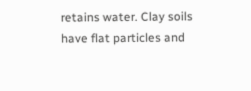retains water. Clay soils have flat particles and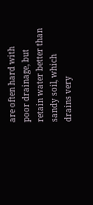are often hard with poor drainage, but retain water better than sandy soil, which drains very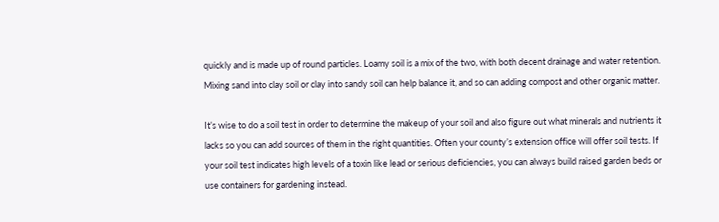quickly and is made up of round particles. Loamy soil is a mix of the two, with both decent drainage and water retention. Mixing sand into clay soil or clay into sandy soil can help balance it, and so can adding compost and other organic matter.

It’s wise to do a soil test in order to determine the makeup of your soil and also figure out what minerals and nutrients it lacks so you can add sources of them in the right quantities. Often your county’s extension office will offer soil tests. If your soil test indicates high levels of a toxin like lead or serious deficiencies, you can always build raised garden beds or use containers for gardening instead.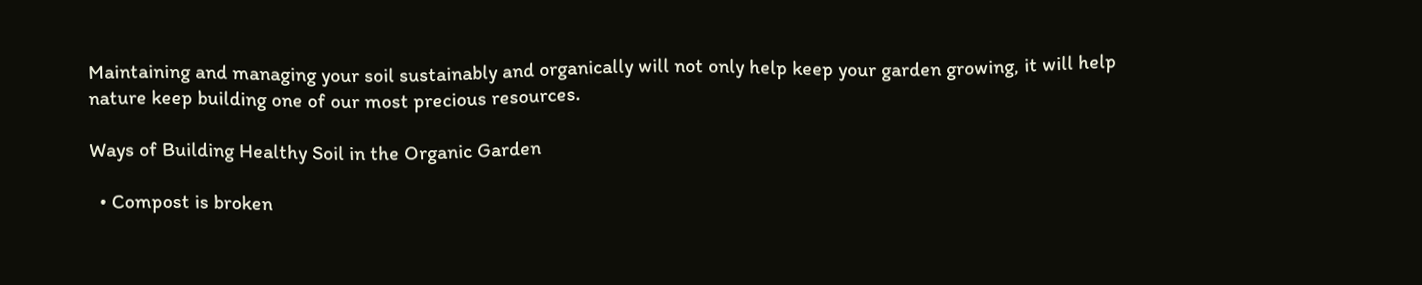Maintaining and managing your soil sustainably and organically will not only help keep your garden growing, it will help nature keep building one of our most precious resources.

Ways of Building Healthy Soil in the Organic Garden

  • Compost is broken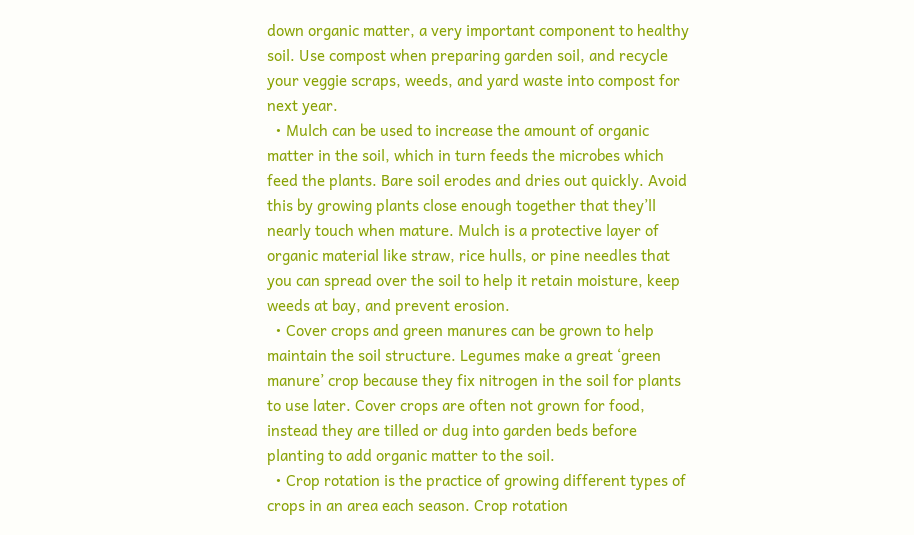down organic matter, a very important component to healthy soil. Use compost when preparing garden soil, and recycle your veggie scraps, weeds, and yard waste into compost for next year.
  • Mulch can be used to increase the amount of organic matter in the soil, which in turn feeds the microbes which feed the plants. Bare soil erodes and dries out quickly. Avoid this by growing plants close enough together that they’ll nearly touch when mature. Mulch is a protective layer of organic material like straw, rice hulls, or pine needles that you can spread over the soil to help it retain moisture, keep weeds at bay, and prevent erosion.
  • Cover crops and green manures can be grown to help maintain the soil structure. Legumes make a great ‘green manure’ crop because they fix nitrogen in the soil for plants to use later. Cover crops are often not grown for food, instead they are tilled or dug into garden beds before planting to add organic matter to the soil.
  • Crop rotation is the practice of growing different types of crops in an area each season. Crop rotation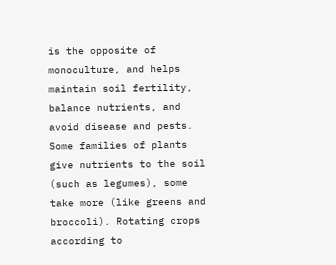is the opposite of monoculture, and helps maintain soil fertility, balance nutrients, and avoid disease and pests. Some families of plants give nutrients to the soil (such as legumes), some take more (like greens and broccoli). Rotating crops according to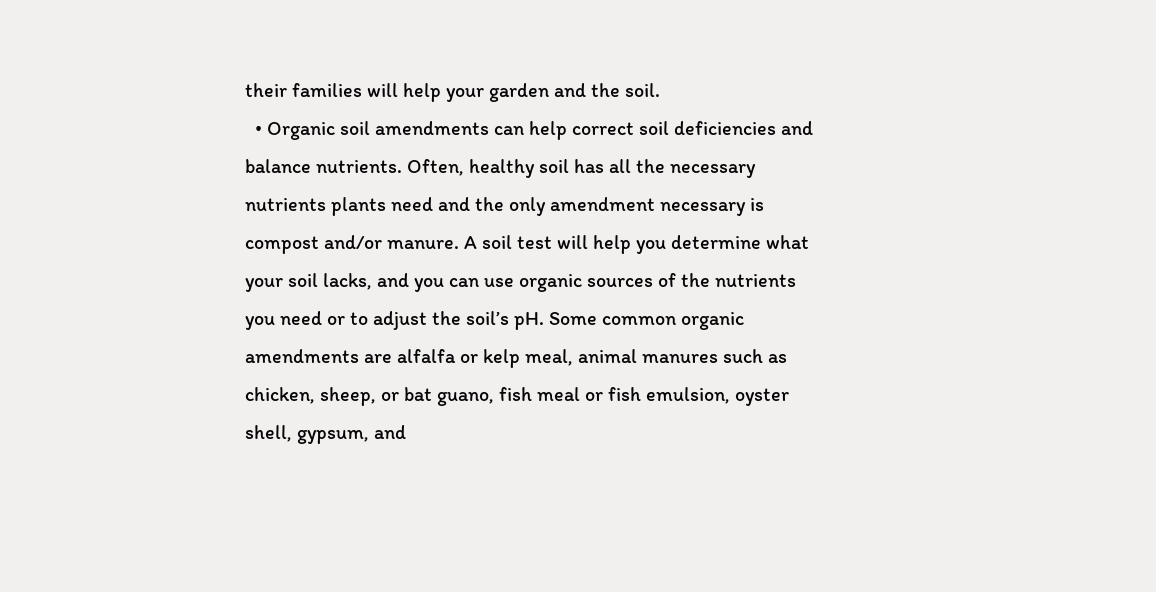their families will help your garden and the soil.
  • Organic soil amendments can help correct soil deficiencies and balance nutrients. Often, healthy soil has all the necessary nutrients plants need and the only amendment necessary is compost and/or manure. A soil test will help you determine what your soil lacks, and you can use organic sources of the nutrients you need or to adjust the soil’s pH. Some common organic amendments are alfalfa or kelp meal, animal manures such as chicken, sheep, or bat guano, fish meal or fish emulsion, oyster shell, gypsum, and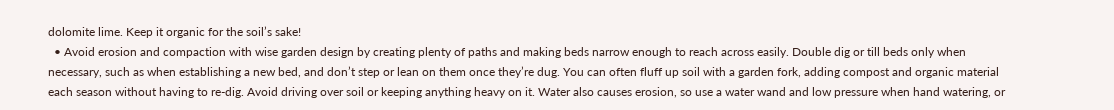dolomite lime. Keep it organic for the soil’s sake!
  • Avoid erosion and compaction with wise garden design by creating plenty of paths and making beds narrow enough to reach across easily. Double dig or till beds only when necessary, such as when establishing a new bed, and don’t step or lean on them once they’re dug. You can often fluff up soil with a garden fork, adding compost and organic material each season without having to re-dig. Avoid driving over soil or keeping anything heavy on it. Water also causes erosion, so use a water wand and low pressure when hand watering, or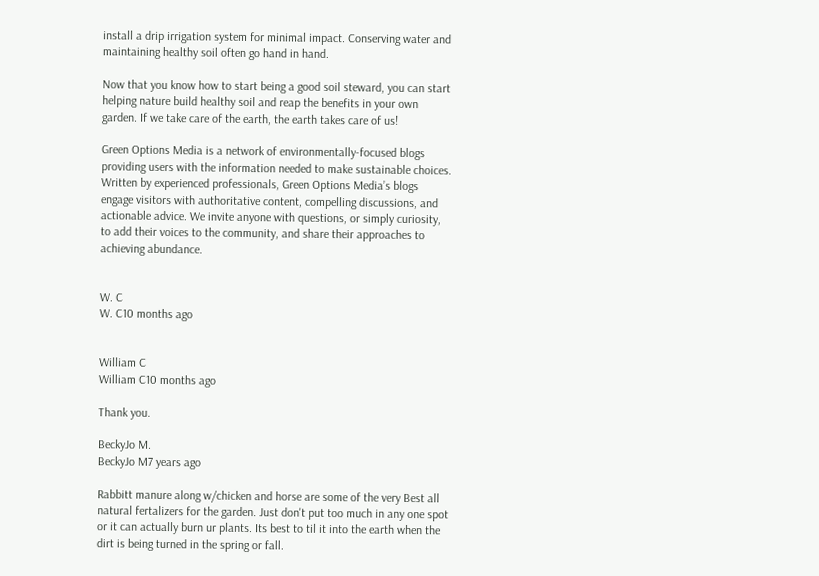install a drip irrigation system for minimal impact. Conserving water and maintaining healthy soil often go hand in hand.

Now that you know how to start being a good soil steward, you can start helping nature build healthy soil and reap the benefits in your own garden. If we take care of the earth, the earth takes care of us!

Green Options Media is a network of environmentally-focused blogs providing users with the information needed to make sustainable choices. Written by experienced professionals, Green Options Media’s blogs engage visitors with authoritative content, compelling discussions, and actionable advice. We invite anyone with questions, or simply curiosity, to add their voices to the community, and share their approaches to achieving abundance.


W. C
W. C10 months ago


William C
William C10 months ago

Thank you.

BeckyJo M.
BeckyJo M7 years ago

Rabbitt manure along w/chicken and horse are some of the very Best all natural fertalizers for the garden. Just don't put too much in any one spot or it can actually burn ur plants. Its best to til it into the earth when the dirt is being turned in the spring or fall.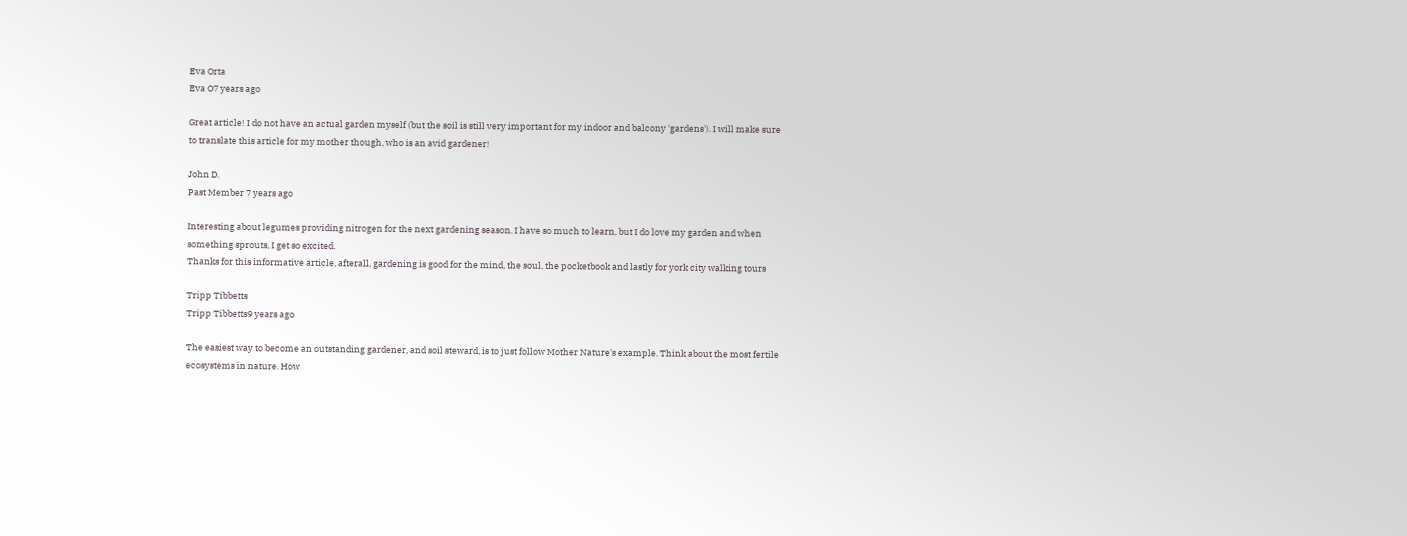Eva Orta
Eva O7 years ago

Great article! I do not have an actual garden myself (but the soil is still very important for my indoor and balcony 'gardens'). I will make sure to translate this article for my mother though, who is an avid gardener!

John D.
Past Member 7 years ago

Interesting about legumes providing nitrogen for the next gardening season. I have so much to learn, but I do love my garden and when something sprouts, I get so excited.
Thanks for this informative article, afterall, gardening is good for the mind, the soul, the pocketbook and lastly for york city walking tours

Tripp Tibbetts
Tripp Tibbetts9 years ago

The easiest way to become an outstanding gardener, and soil steward, is to just follow Mother Nature's example. Think about the most fertile ecosystems in nature. How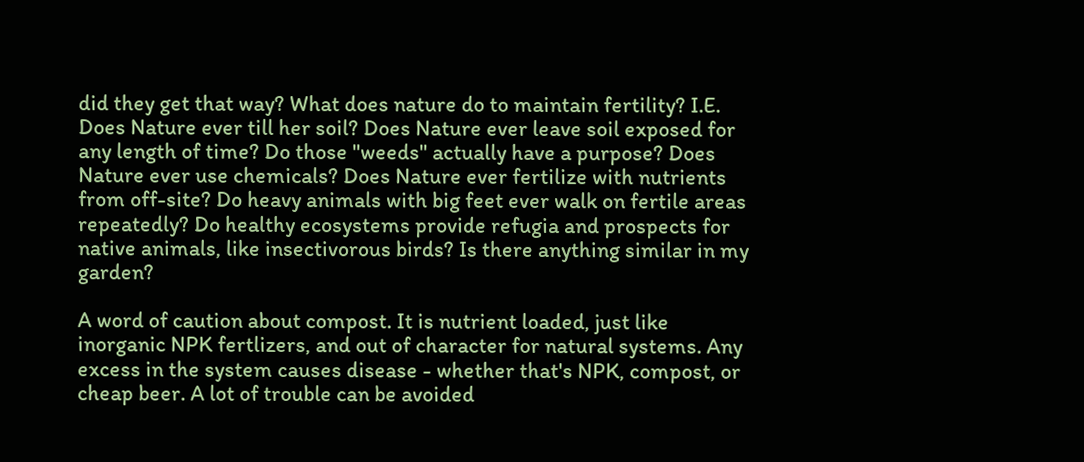did they get that way? What does nature do to maintain fertility? I.E. Does Nature ever till her soil? Does Nature ever leave soil exposed for any length of time? Do those "weeds" actually have a purpose? Does Nature ever use chemicals? Does Nature ever fertilize with nutrients from off-site? Do heavy animals with big feet ever walk on fertile areas repeatedly? Do healthy ecosystems provide refugia and prospects for native animals, like insectivorous birds? Is there anything similar in my garden?

A word of caution about compost. It is nutrient loaded, just like inorganic NPK fertlizers, and out of character for natural systems. Any excess in the system causes disease - whether that's NPK, compost, or cheap beer. A lot of trouble can be avoided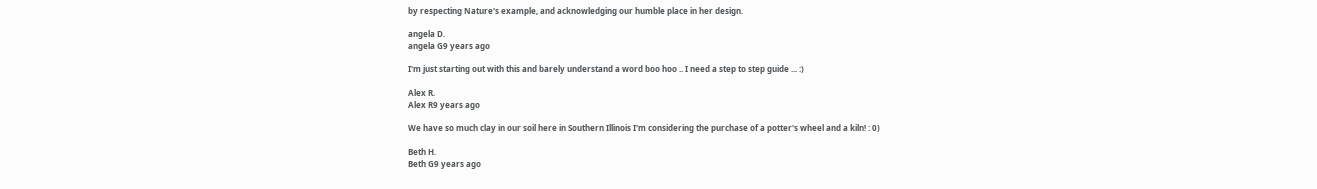by respecting Nature's example, and acknowledging our humble place in her design.

angela D.
angela G9 years ago

I'm just starting out with this and barely understand a word boo hoo .. I need a step to step guide ... :)

Alex R.
Alex R9 years ago

We have so much clay in our soil here in Southern Illinois I'm considering the purchase of a potter's wheel and a kiln! : 0)

Beth H.
Beth G9 years ago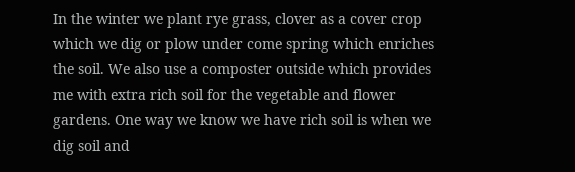In the winter we plant rye grass, clover as a cover crop which we dig or plow under come spring which enriches the soil. We also use a composter outside which provides me with extra rich soil for the vegetable and flower gardens. One way we know we have rich soil is when we dig soil and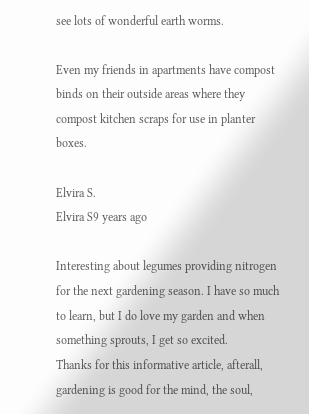see lots of wonderful earth worms.

Even my friends in apartments have compost binds on their outside areas where they compost kitchen scraps for use in planter boxes.

Elvira S.
Elvira S9 years ago

Interesting about legumes providing nitrogen for the next gardening season. I have so much to learn, but I do love my garden and when something sprouts, I get so excited.
Thanks for this informative article, afterall, gardening is good for the mind, the soul,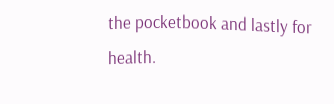the pocketbook and lastly for health.